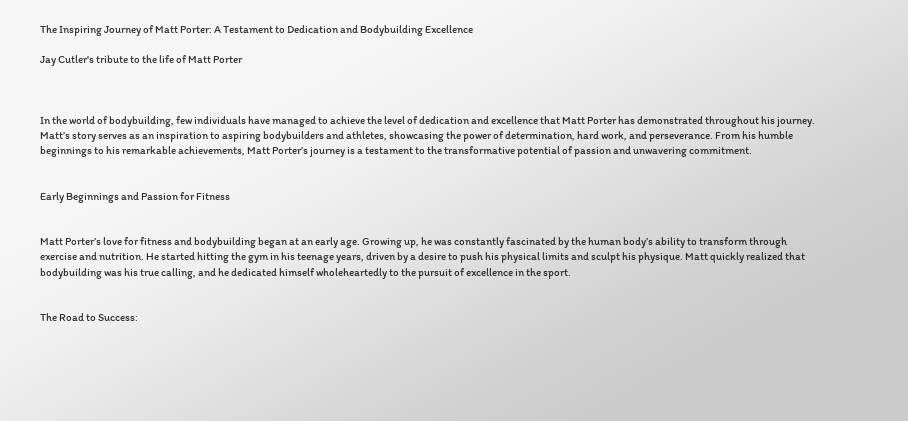The Inspiring Journey of Matt Porter: A Testament to Dedication and Bodybuilding Excellence

Jay Cutler's tribute to the life of Matt Porter



In the world of bodybuilding, few individuals have managed to achieve the level of dedication and excellence that Matt Porter has demonstrated throughout his journey. Matt’s story serves as an inspiration to aspiring bodybuilders and athletes, showcasing the power of determination, hard work, and perseverance. From his humble beginnings to his remarkable achievements, Matt Porter’s journey is a testament to the transformative potential of passion and unwavering commitment.


Early Beginnings and Passion for Fitness


Matt Porter’s love for fitness and bodybuilding began at an early age. Growing up, he was constantly fascinated by the human body’s ability to transform through exercise and nutrition. He started hitting the gym in his teenage years, driven by a desire to push his physical limits and sculpt his physique. Matt quickly realized that bodybuilding was his true calling, and he dedicated himself wholeheartedly to the pursuit of excellence in the sport.


The Road to Success: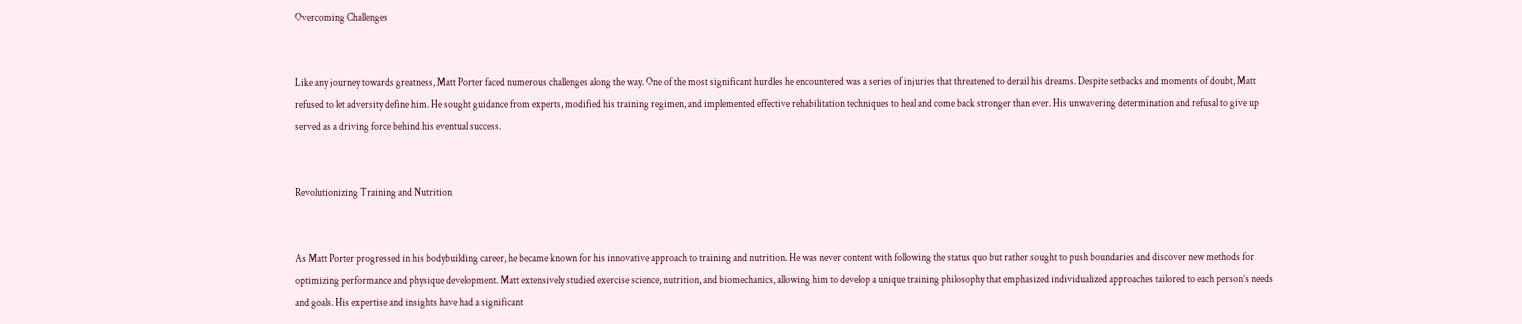Overcoming Challenges


Like any journey towards greatness, Matt Porter faced numerous challenges along the way. One of the most significant hurdles he encountered was a series of injuries that threatened to derail his dreams. Despite setbacks and moments of doubt, Matt refused to let adversity define him. He sought guidance from experts, modified his training regimen, and implemented effective rehabilitation techniques to heal and come back stronger than ever. His unwavering determination and refusal to give up served as a driving force behind his eventual success.


Revolutionizing Training and Nutrition


As Matt Porter progressed in his bodybuilding career, he became known for his innovative approach to training and nutrition. He was never content with following the status quo but rather sought to push boundaries and discover new methods for optimizing performance and physique development. Matt extensively studied exercise science, nutrition, and biomechanics, allowing him to develop a unique training philosophy that emphasized individualized approaches tailored to each person’s needs and goals. His expertise and insights have had a significant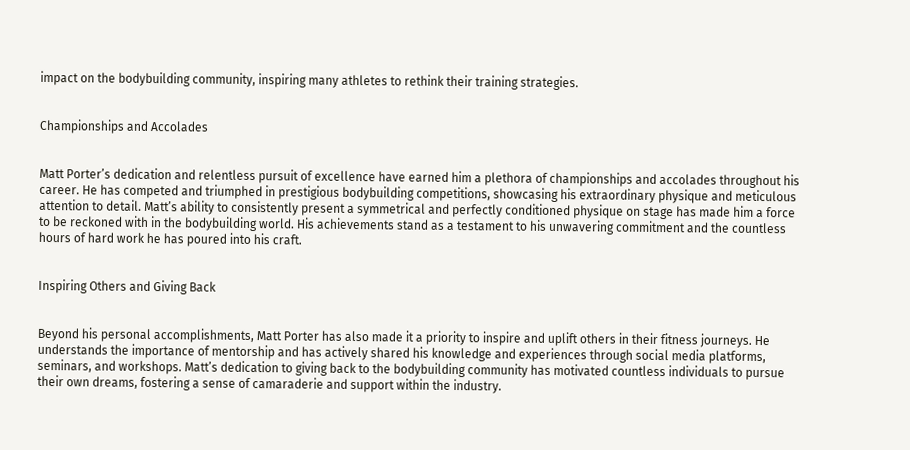impact on the bodybuilding community, inspiring many athletes to rethink their training strategies.


Championships and Accolades


Matt Porter’s dedication and relentless pursuit of excellence have earned him a plethora of championships and accolades throughout his career. He has competed and triumphed in prestigious bodybuilding competitions, showcasing his extraordinary physique and meticulous attention to detail. Matt’s ability to consistently present a symmetrical and perfectly conditioned physique on stage has made him a force to be reckoned with in the bodybuilding world. His achievements stand as a testament to his unwavering commitment and the countless hours of hard work he has poured into his craft.


Inspiring Others and Giving Back


Beyond his personal accomplishments, Matt Porter has also made it a priority to inspire and uplift others in their fitness journeys. He understands the importance of mentorship and has actively shared his knowledge and experiences through social media platforms, seminars, and workshops. Matt’s dedication to giving back to the bodybuilding community has motivated countless individuals to pursue their own dreams, fostering a sense of camaraderie and support within the industry.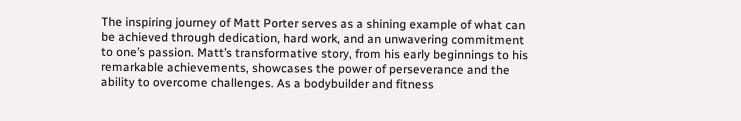The inspiring journey of Matt Porter serves as a shining example of what can be achieved through dedication, hard work, and an unwavering commitment to one’s passion. Matt’s transformative story, from his early beginnings to his remarkable achievements, showcases the power of perseverance and the ability to overcome challenges. As a bodybuilder and fitness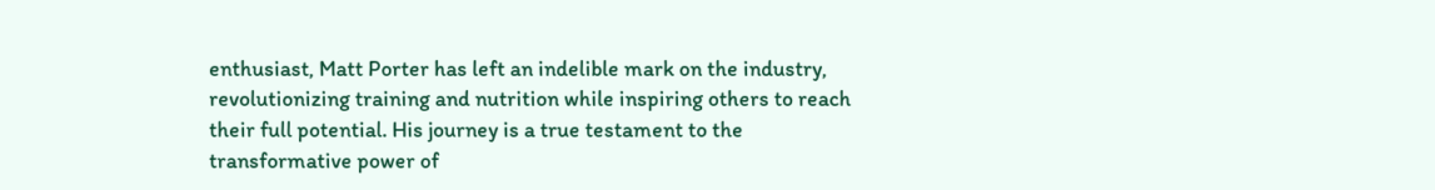enthusiast, Matt Porter has left an indelible mark on the industry, revolutionizing training and nutrition while inspiring others to reach their full potential. His journey is a true testament to the transformative power of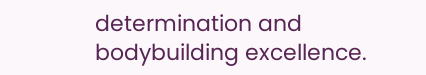determination and bodybuilding excellence.